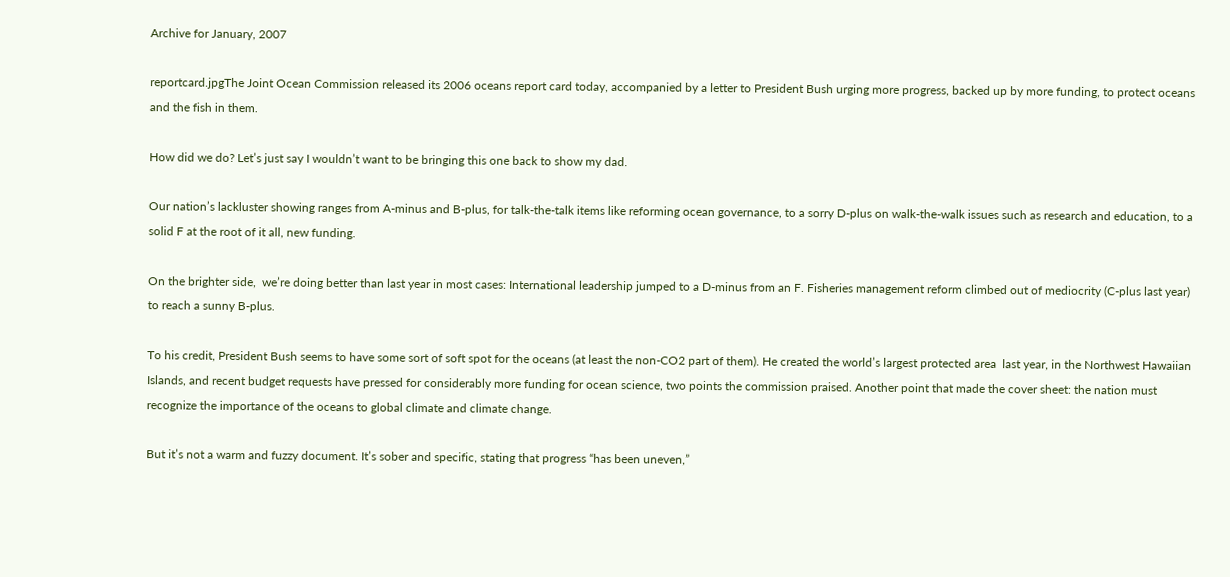Archive for January, 2007

reportcard.jpgThe Joint Ocean Commission released its 2006 oceans report card today, accompanied by a letter to President Bush urging more progress, backed up by more funding, to protect oceans and the fish in them.

How did we do? Let’s just say I wouldn’t want to be bringing this one back to show my dad.

Our nation’s lackluster showing ranges from A-minus and B-plus, for talk-the-talk items like reforming ocean governance, to a sorry D-plus on walk-the-walk issues such as research and education, to a solid F at the root of it all, new funding.

On the brighter side,  we’re doing better than last year in most cases: International leadership jumped to a D-minus from an F. Fisheries management reform climbed out of mediocrity (C-plus last year) to reach a sunny B-plus.

To his credit, President Bush seems to have some sort of soft spot for the oceans (at least the non-CO2 part of them). He created the world’s largest protected area  last year, in the Northwest Hawaiian Islands, and recent budget requests have pressed for considerably more funding for ocean science, two points the commission praised. Another point that made the cover sheet: the nation must recognize the importance of the oceans to global climate and climate change.

But it’s not a warm and fuzzy document. It’s sober and specific, stating that progress “has been uneven,”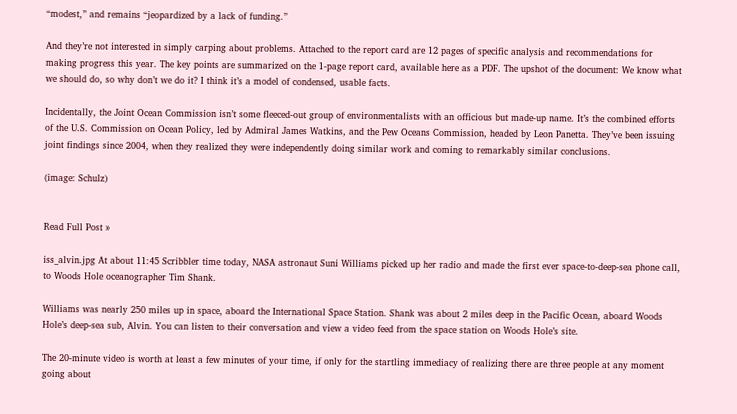“modest,” and remains “jeopardized by a lack of funding.”

And they’re not interested in simply carping about problems. Attached to the report card are 12 pages of specific analysis and recommendations for making progress this year. The key points are summarized on the 1-page report card, available here as a PDF. The upshot of the document: We know what we should do, so why don’t we do it? I think it’s a model of condensed, usable facts.

Incidentally, the Joint Ocean Commission isn’t some fleeced-out group of environmentalists with an officious but made-up name. It’s the combined efforts of the U.S. Commission on Ocean Policy, led by Admiral James Watkins, and the Pew Oceans Commission, headed by Leon Panetta. They’ve been issuing joint findings since 2004, when they realized they were independently doing similar work and coming to remarkably similar conclusions.

(image: Schulz)


Read Full Post »

iss_alvin.jpg At about 11:45 Scribbler time today, NASA astronaut Suni Williams picked up her radio and made the first ever space-to-deep-sea phone call, to Woods Hole oceanographer Tim Shank.

Williams was nearly 250 miles up in space, aboard the International Space Station. Shank was about 2 miles deep in the Pacific Ocean, aboard Woods Hole’s deep-sea sub, Alvin. You can listen to their conversation and view a video feed from the space station on Woods Hole’s site.

The 20-minute video is worth at least a few minutes of your time, if only for the startling immediacy of realizing there are three people at any moment going about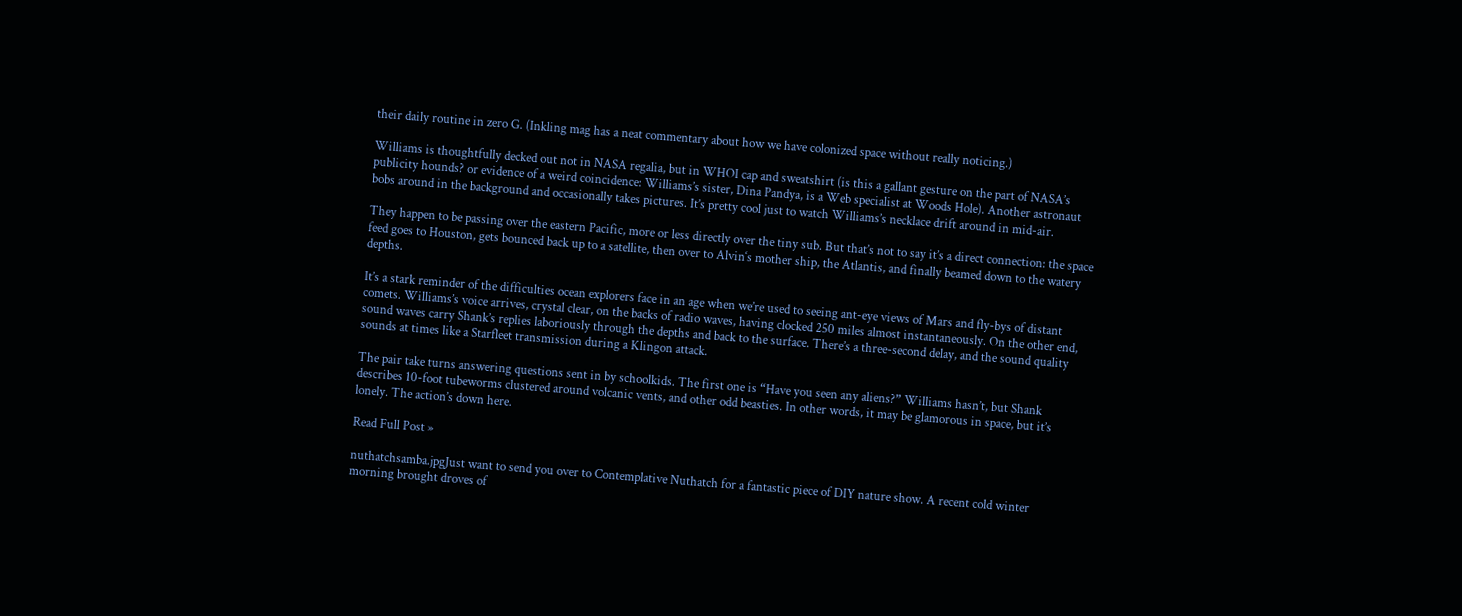their daily routine in zero G. (Inkling mag has a neat commentary about how we have colonized space without really noticing.)

Williams is thoughtfully decked out not in NASA regalia, but in WHOI cap and sweatshirt (is this a gallant gesture on the part of NASA’s publicity hounds? or evidence of a weird coincidence: Williams’s sister, Dina Pandya, is a Web specialist at Woods Hole). Another astronaut bobs around in the background and occasionally takes pictures. It’s pretty cool just to watch Williams’s necklace drift around in mid-air.

They happen to be passing over the eastern Pacific, more or less directly over the tiny sub. But that’s not to say it’s a direct connection: the space feed goes to Houston, gets bounced back up to a satellite, then over to Alvin‘s mother ship, the Atlantis, and finally beamed down to the watery depths.

It’s a stark reminder of the difficulties ocean explorers face in an age when we’re used to seeing ant-eye views of Mars and fly-bys of distant comets. Williams’s voice arrives, crystal clear, on the backs of radio waves, having clocked 250 miles almost instantaneously. On the other end, sound waves carry Shank’s replies laboriously through the depths and back to the surface. There’s a three-second delay, and the sound quality sounds at times like a Starfleet transmission during a Klingon attack.

The pair take turns answering questions sent in by schoolkids. The first one is “Have you seen any aliens?” Williams hasn’t, but Shank describes 10-foot tubeworms clustered around volcanic vents, and other odd beasties. In other words, it may be glamorous in space, but it’s lonely. The action’s down here.

Read Full Post »

nuthatchsamba.jpgJust want to send you over to Contemplative Nuthatch for a fantastic piece of DIY nature show. A recent cold winter morning brought droves of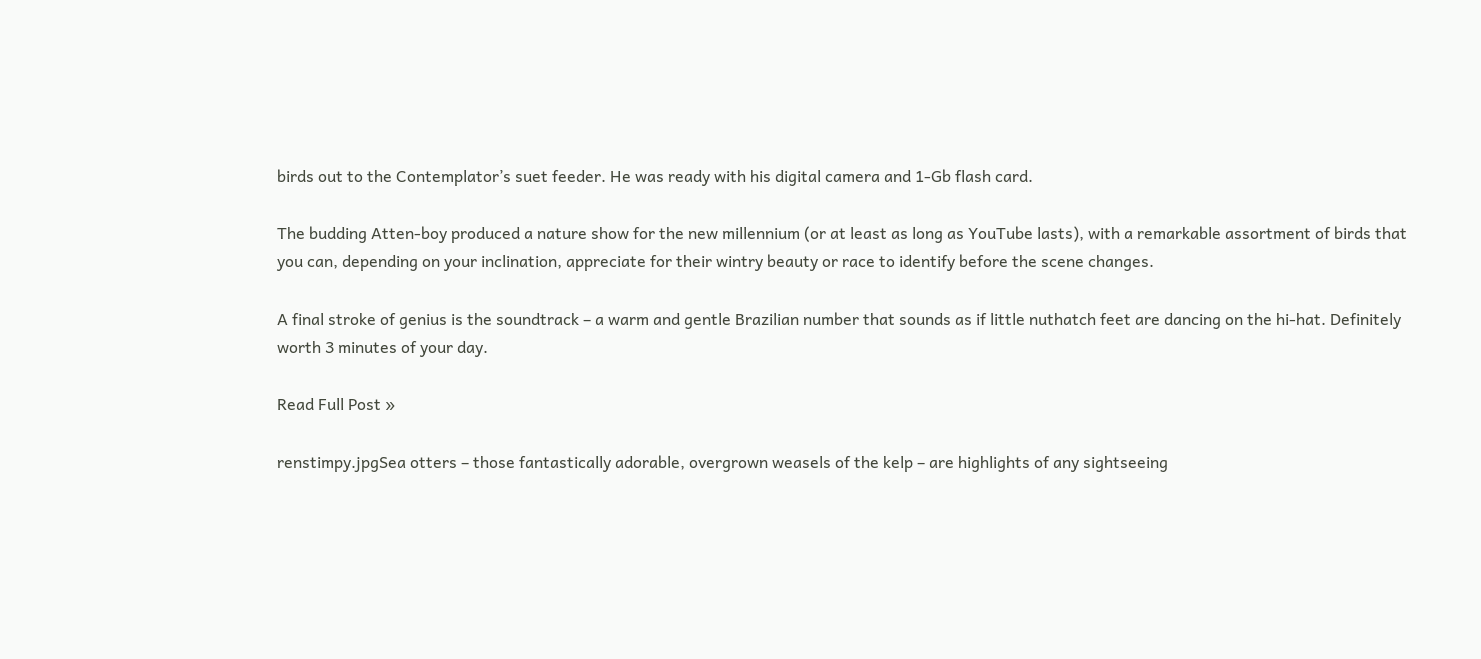birds out to the Contemplator’s suet feeder. He was ready with his digital camera and 1-Gb flash card.

The budding Atten-boy produced a nature show for the new millennium (or at least as long as YouTube lasts), with a remarkable assortment of birds that you can, depending on your inclination, appreciate for their wintry beauty or race to identify before the scene changes.

A final stroke of genius is the soundtrack – a warm and gentle Brazilian number that sounds as if little nuthatch feet are dancing on the hi-hat. Definitely worth 3 minutes of your day.

Read Full Post »

renstimpy.jpgSea otters – those fantastically adorable, overgrown weasels of the kelp – are highlights of any sightseeing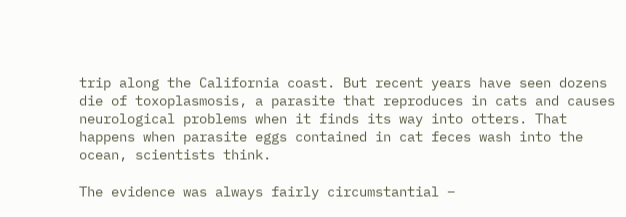trip along the California coast. But recent years have seen dozens die of toxoplasmosis, a parasite that reproduces in cats and causes neurological problems when it finds its way into otters. That happens when parasite eggs contained in cat feces wash into the ocean, scientists think.

The evidence was always fairly circumstantial –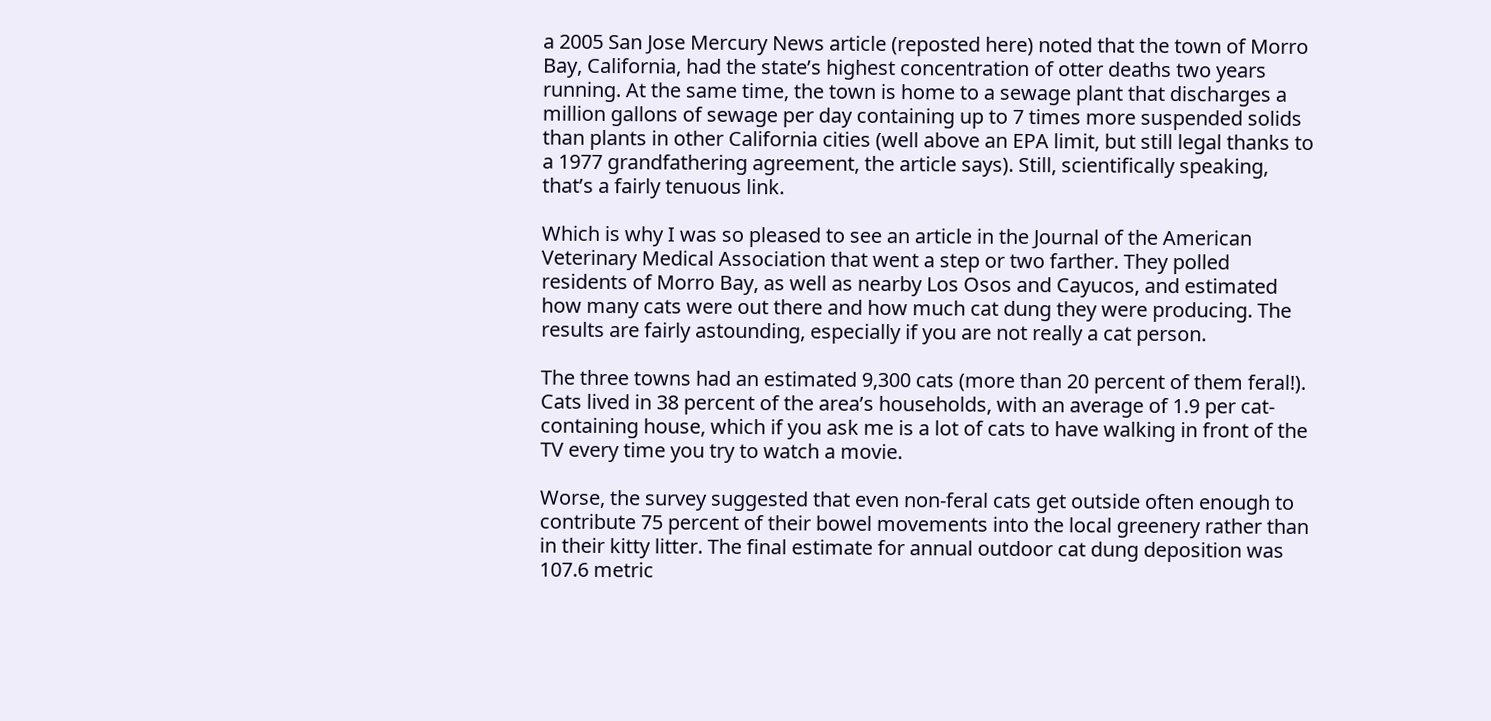a 2005 San Jose Mercury News article (reposted here) noted that the town of Morro Bay, California, had the state’s highest concentration of otter deaths two years running. At the same time, the town is home to a sewage plant that discharges a million gallons of sewage per day containing up to 7 times more suspended solids than plants in other California cities (well above an EPA limit, but still legal thanks to a 1977 grandfathering agreement, the article says). Still, scientifically speaking, that’s a fairly tenuous link.

Which is why I was so pleased to see an article in the Journal of the American Veterinary Medical Association that went a step or two farther. They polled residents of Morro Bay, as well as nearby Los Osos and Cayucos, and estimated how many cats were out there and how much cat dung they were producing. The results are fairly astounding, especially if you are not really a cat person.

The three towns had an estimated 9,300 cats (more than 20 percent of them feral!). Cats lived in 38 percent of the area’s households, with an average of 1.9 per cat-containing house, which if you ask me is a lot of cats to have walking in front of the TV every time you try to watch a movie.

Worse, the survey suggested that even non-feral cats get outside often enough to contribute 75 percent of their bowel movements into the local greenery rather than in their kitty litter. The final estimate for annual outdoor cat dung deposition was 107.6 metric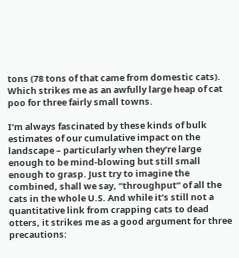tons (78 tons of that came from domestic cats). Which strikes me as an awfully large heap of cat poo for three fairly small towns.

I’m always fascinated by these kinds of bulk estimates of our cumulative impact on the landscape – particularly when they’re large enough to be mind-blowing but still small enough to grasp. Just try to imagine the combined, shall we say, “throughput” of all the cats in the whole U.S. And while it’s still not a quantitative link from crapping cats to dead otters, it strikes me as a good argument for three precautions: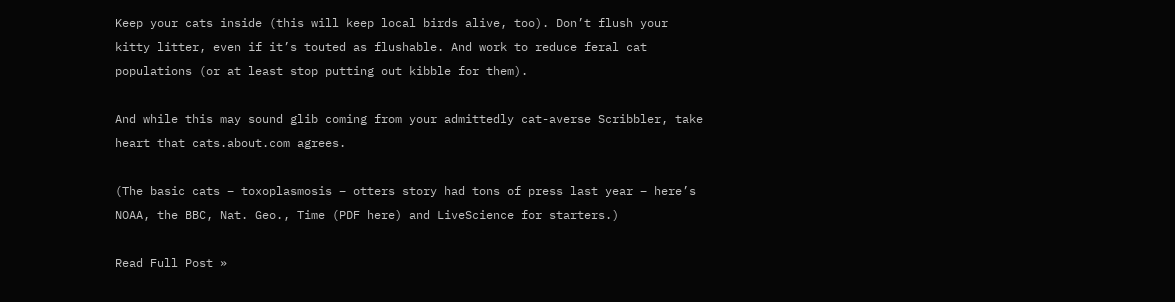Keep your cats inside (this will keep local birds alive, too). Don’t flush your kitty litter, even if it’s touted as flushable. And work to reduce feral cat populations (or at least stop putting out kibble for them).

And while this may sound glib coming from your admittedly cat-averse Scribbler, take heart that cats.about.com agrees.

(The basic cats – toxoplasmosis – otters story had tons of press last year – here’s NOAA, the BBC, Nat. Geo., Time (PDF here) and LiveScience for starters.)

Read Full Post »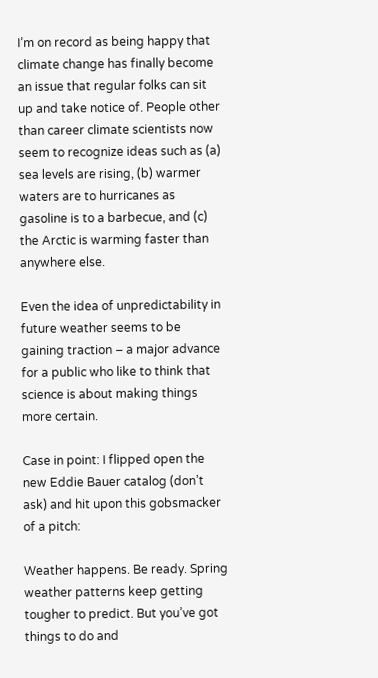I’m on record as being happy that climate change has finally become an issue that regular folks can sit up and take notice of. People other than career climate scientists now seem to recognize ideas such as (a) sea levels are rising, (b) warmer waters are to hurricanes as gasoline is to a barbecue, and (c) the Arctic is warming faster than anywhere else.

Even the idea of unpredictability in future weather seems to be gaining traction – a major advance for a public who like to think that science is about making things more certain.

Case in point: I flipped open the new Eddie Bauer catalog (don’t ask) and hit upon this gobsmacker of a pitch:

Weather happens. Be ready. Spring weather patterns keep getting tougher to predict. But you’ve got things to do and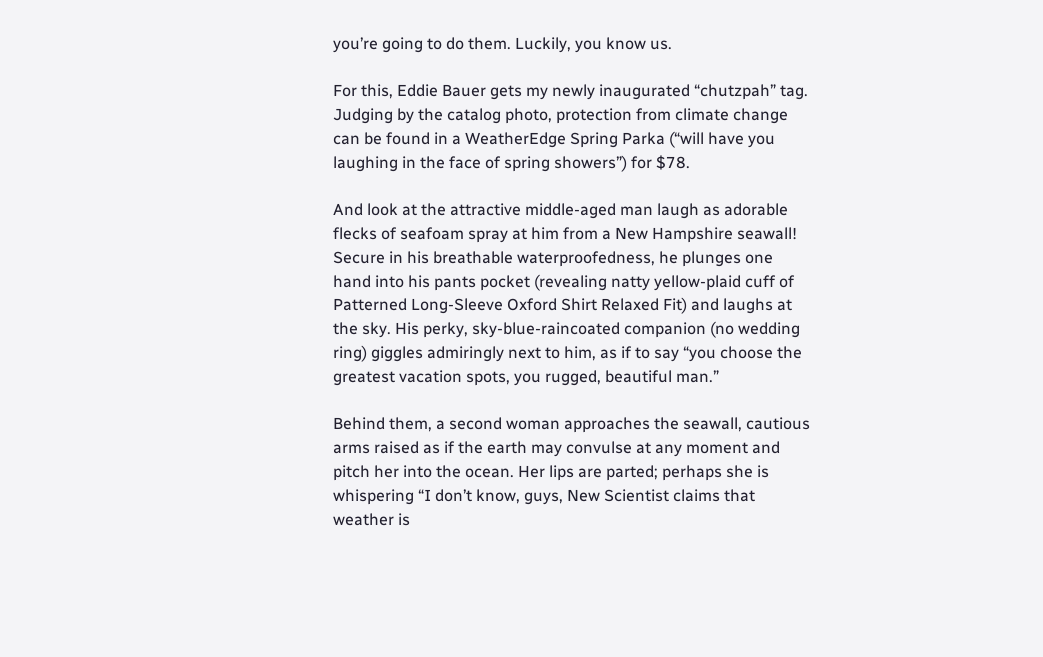you’re going to do them. Luckily, you know us.

For this, Eddie Bauer gets my newly inaugurated “chutzpah” tag. Judging by the catalog photo, protection from climate change can be found in a WeatherEdge Spring Parka (“will have you laughing in the face of spring showers”) for $78.

And look at the attractive middle-aged man laugh as adorable flecks of seafoam spray at him from a New Hampshire seawall! Secure in his breathable waterproofedness, he plunges one hand into his pants pocket (revealing natty yellow-plaid cuff of Patterned Long-Sleeve Oxford Shirt Relaxed Fit) and laughs at the sky. His perky, sky-blue-raincoated companion (no wedding ring) giggles admiringly next to him, as if to say “you choose the greatest vacation spots, you rugged, beautiful man.”

Behind them, a second woman approaches the seawall, cautious arms raised as if the earth may convulse at any moment and pitch her into the ocean. Her lips are parted; perhaps she is whispering “I don’t know, guys, New Scientist claims that weather is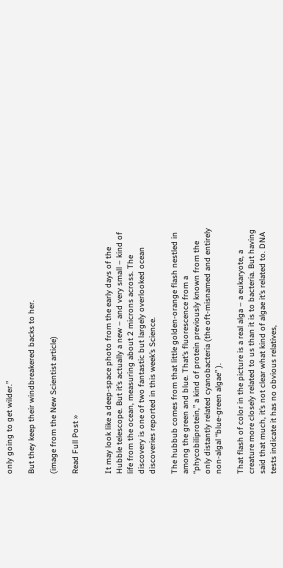only going to get wilder.”

But they keep their windbreakered backs to her.

(image from the New Scientist article)

Read Full Post »


It may look like a deep-space photo from the early days of the Hubble telescope. But it’s actually a new – and very small – kind of life from the ocean, measuring about 2 microns across. The discovery is one of two fantastic but largely overlooked ocean discoveries reported in this week’s Science.

The hubbub comes from that little golden-orange flash nestled in among the green and blue. That’s fluorescence from a “phycobiliprotein,” a kind of protein previously known from the only distantly related cyanobacteria (the oft-misnamed and entirely non-algal “blue-green algae” ).

That flash of color in the picture is a real alga – a eukaryote, a creature more closely related to us than it is to bacteria. But having said that much, it’s not clear what kind of algae it’s related to. DNA tests indicate it has no obvious relatives,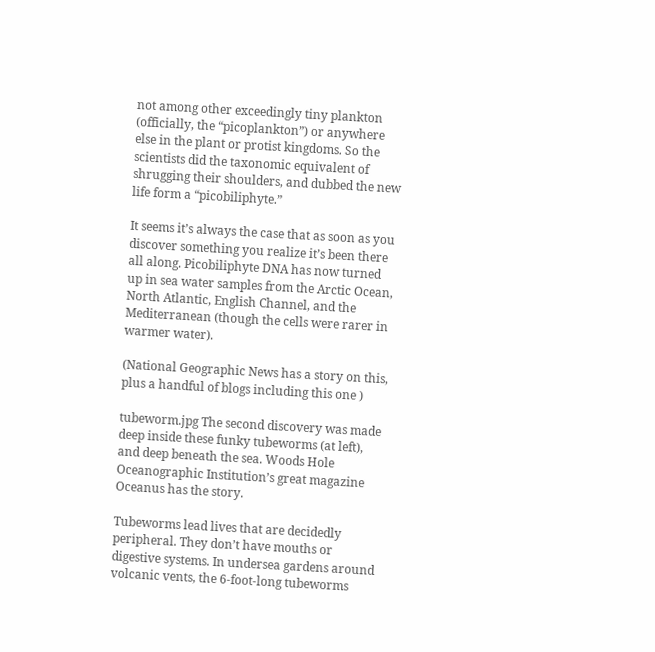not among other exceedingly tiny plankton (officially, the “picoplankton”) or anywhere else in the plant or protist kingdoms. So the scientists did the taxonomic equivalent of shrugging their shoulders, and dubbed the new life form a “picobiliphyte.”

It seems it’s always the case that as soon as you discover something you realize it’s been there all along. Picobiliphyte DNA has now turned up in sea water samples from the Arctic Ocean, North Atlantic, English Channel, and the Mediterranean (though the cells were rarer in warmer water).

(National Geographic News has a story on this, plus a handful of blogs including this one )

tubeworm.jpg The second discovery was made deep inside these funky tubeworms (at left), and deep beneath the sea. Woods Hole Oceanographic Institution’s great magazine Oceanus has the story.

Tubeworms lead lives that are decidedly peripheral. They don’t have mouths or digestive systems. In undersea gardens around volcanic vents, the 6-foot-long tubeworms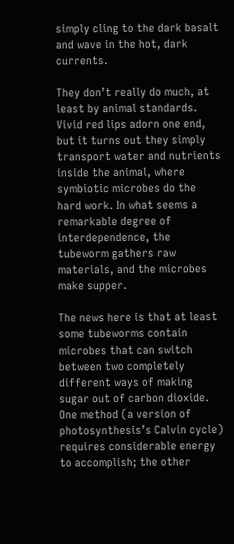simply cling to the dark basalt and wave in the hot, dark currents.

They don’t really do much, at least by animal standards. Vivid red lips adorn one end, but it turns out they simply transport water and nutrients inside the animal, where symbiotic microbes do the hard work. In what seems a remarkable degree of interdependence, the tubeworm gathers raw materials, and the microbes make supper.

The news here is that at least some tubeworms contain microbes that can switch between two completely different ways of making sugar out of carbon dioxide. One method (a version of photosynthesis’s Calvin cycle) requires considerable energy to accomplish; the other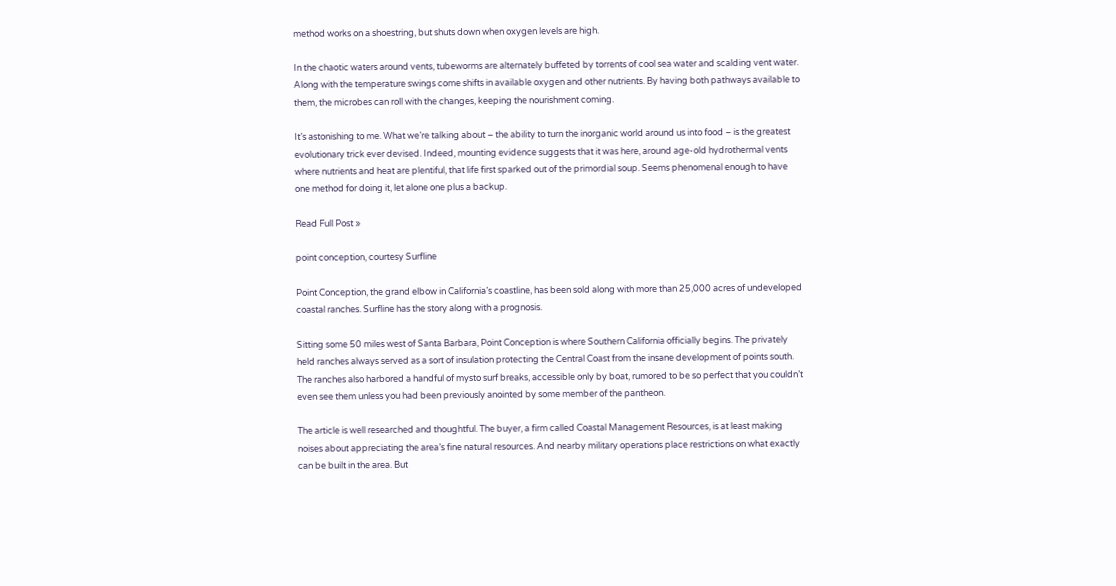method works on a shoestring, but shuts down when oxygen levels are high.

In the chaotic waters around vents, tubeworms are alternately buffeted by torrents of cool sea water and scalding vent water. Along with the temperature swings come shifts in available oxygen and other nutrients. By having both pathways available to them, the microbes can roll with the changes, keeping the nourishment coming.

It’s astonishing to me. What we’re talking about – the ability to turn the inorganic world around us into food – is the greatest evolutionary trick ever devised. Indeed, mounting evidence suggests that it was here, around age-old hydrothermal vents where nutrients and heat are plentiful, that life first sparked out of the primordial soup. Seems phenomenal enough to have one method for doing it, let alone one plus a backup.

Read Full Post »

point conception, courtesy Surfline

Point Conception, the grand elbow in California’s coastline, has been sold along with more than 25,000 acres of undeveloped coastal ranches. Surfline has the story along with a prognosis.

Sitting some 50 miles west of Santa Barbara, Point Conception is where Southern California officially begins. The privately held ranches always served as a sort of insulation protecting the Central Coast from the insane development of points south. The ranches also harbored a handful of mysto surf breaks, accessible only by boat, rumored to be so perfect that you couldn’t even see them unless you had been previously anointed by some member of the pantheon.

The article is well researched and thoughtful. The buyer, a firm called Coastal Management Resources, is at least making noises about appreciating the area’s fine natural resources. And nearby military operations place restrictions on what exactly can be built in the area. But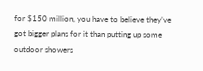for $150 million, you have to believe they’ve got bigger plans for it than putting up some outdoor showers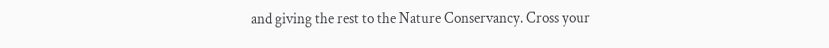and giving the rest to the Nature Conservancy. Cross your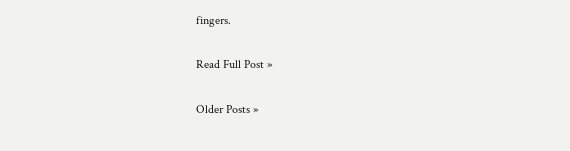fingers.

Read Full Post »

Older Posts »